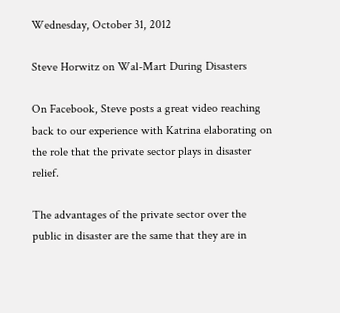Wednesday, October 31, 2012

Steve Horwitz on Wal-Mart During Disasters

On Facebook, Steve posts a great video reaching back to our experience with Katrina elaborating on the role that the private sector plays in disaster relief.

The advantages of the private sector over the public in disaster are the same that they are in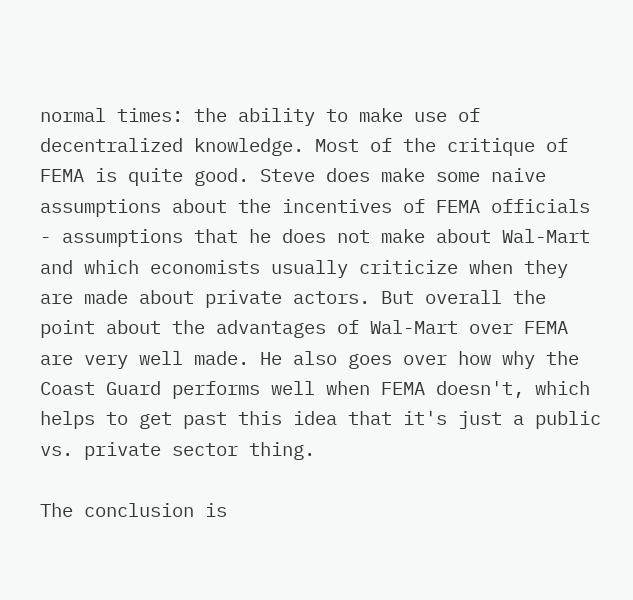normal times: the ability to make use of decentralized knowledge. Most of the critique of FEMA is quite good. Steve does make some naive assumptions about the incentives of FEMA officials - assumptions that he does not make about Wal-Mart and which economists usually criticize when they are made about private actors. But overall the point about the advantages of Wal-Mart over FEMA are very well made. He also goes over how why the Coast Guard performs well when FEMA doesn't, which helps to get past this idea that it's just a public vs. private sector thing.

The conclusion is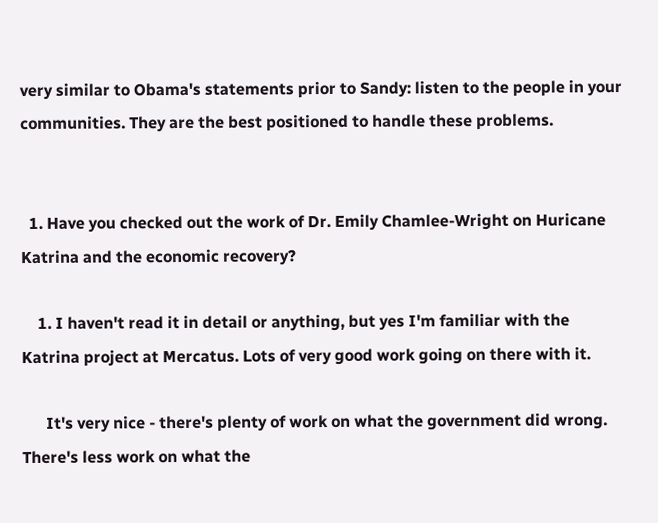very similar to Obama's statements prior to Sandy: listen to the people in your communities. They are the best positioned to handle these problems.


  1. Have you checked out the work of Dr. Emily Chamlee-Wright on Huricane Katrina and the economic recovery?

    1. I haven't read it in detail or anything, but yes I'm familiar with the Katrina project at Mercatus. Lots of very good work going on there with it.

      It's very nice - there's plenty of work on what the government did wrong. There's less work on what the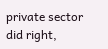private sector did right,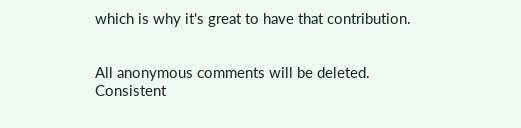which is why it's great to have that contribution.


All anonymous comments will be deleted. Consistent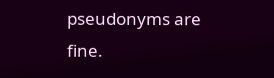pseudonyms are fine.